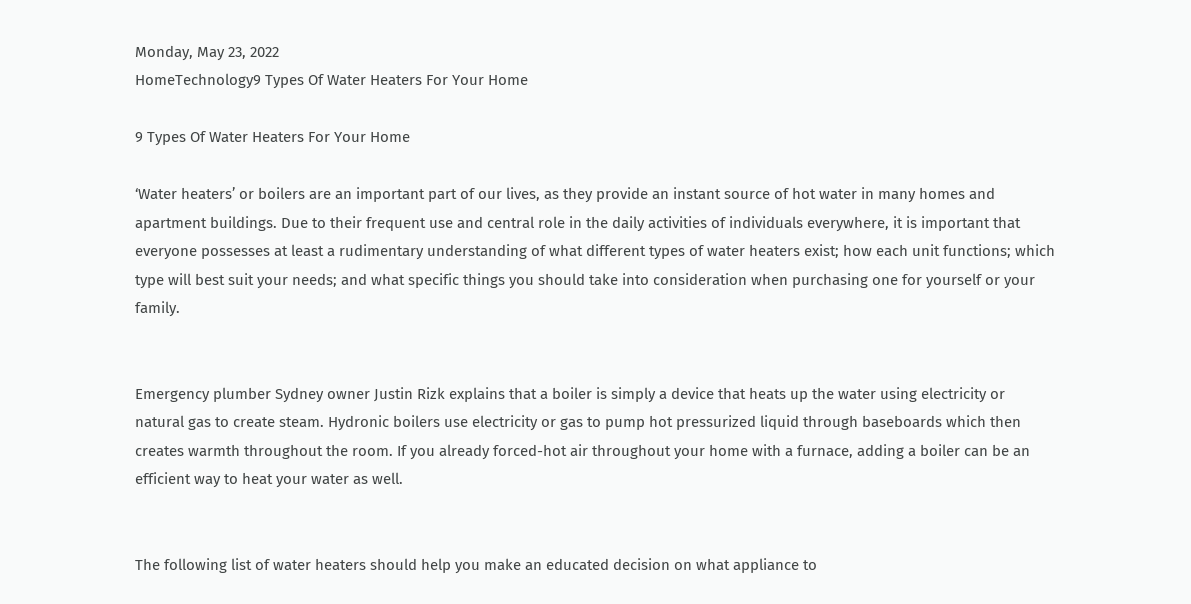Monday, May 23, 2022
HomeTechnology9 Types Of Water Heaters For Your Home

9 Types Of Water Heaters For Your Home

‘Water heaters’ or boilers are an important part of our lives, as they provide an instant source of hot water in many homes and apartment buildings. Due to their frequent use and central role in the daily activities of individuals everywhere, it is important that everyone possesses at least a rudimentary understanding of what different types of water heaters exist; how each unit functions; which type will best suit your needs; and what specific things you should take into consideration when purchasing one for yourself or your family.


Emergency plumber Sydney owner Justin Rizk explains that a boiler is simply a device that heats up the water using electricity or natural gas to create steam. Hydronic boilers use electricity or gas to pump hot pressurized liquid through baseboards which then creates warmth throughout the room. If you already forced-hot air throughout your home with a furnace, adding a boiler can be an efficient way to heat your water as well.


The following list of water heaters should help you make an educated decision on what appliance to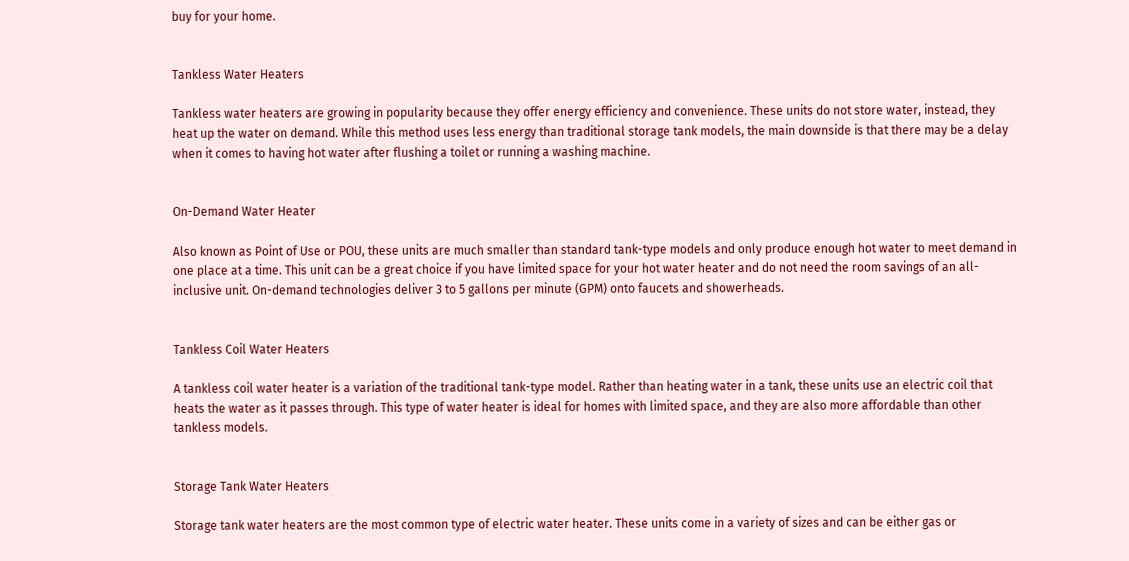buy for your home.


Tankless Water Heaters

Tankless water heaters are growing in popularity because they offer energy efficiency and convenience. These units do not store water, instead, they heat up the water on demand. While this method uses less energy than traditional storage tank models, the main downside is that there may be a delay when it comes to having hot water after flushing a toilet or running a washing machine.


On-Demand Water Heater

Also known as Point of Use or POU, these units are much smaller than standard tank-type models and only produce enough hot water to meet demand in one place at a time. This unit can be a great choice if you have limited space for your hot water heater and do not need the room savings of an all-inclusive unit. On-demand technologies deliver 3 to 5 gallons per minute (GPM) onto faucets and showerheads.


Tankless Coil Water Heaters

A tankless coil water heater is a variation of the traditional tank-type model. Rather than heating water in a tank, these units use an electric coil that heats the water as it passes through. This type of water heater is ideal for homes with limited space, and they are also more affordable than other tankless models.


Storage Tank Water Heaters

Storage tank water heaters are the most common type of electric water heater. These units come in a variety of sizes and can be either gas or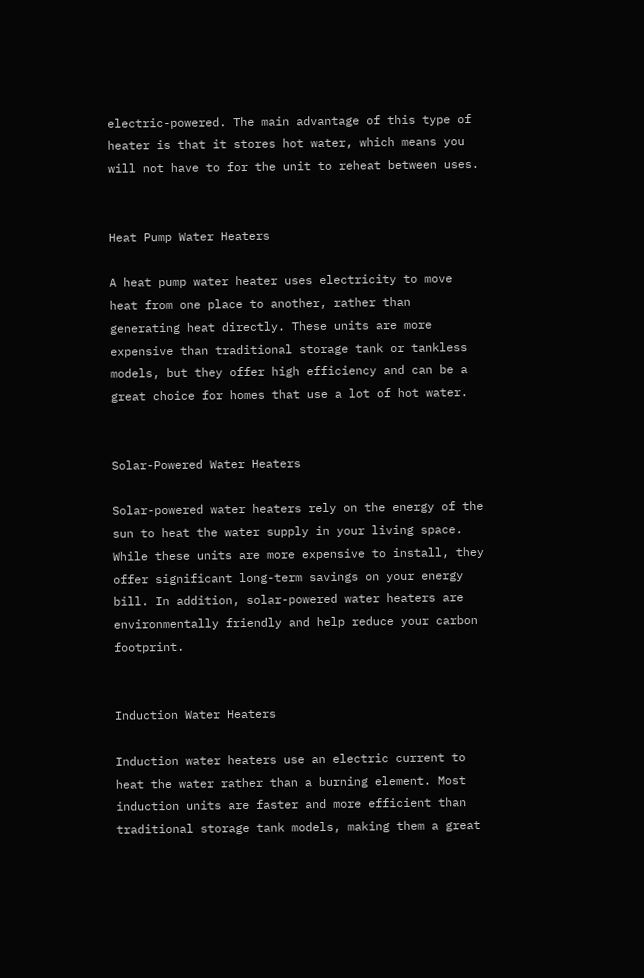electric-powered. The main advantage of this type of heater is that it stores hot water, which means you will not have to for the unit to reheat between uses.


Heat Pump Water Heaters

A heat pump water heater uses electricity to move heat from one place to another, rather than generating heat directly. These units are more expensive than traditional storage tank or tankless models, but they offer high efficiency and can be a great choice for homes that use a lot of hot water.


Solar-Powered Water Heaters

Solar-powered water heaters rely on the energy of the sun to heat the water supply in your living space. While these units are more expensive to install, they offer significant long-term savings on your energy bill. In addition, solar-powered water heaters are environmentally friendly and help reduce your carbon footprint.


Induction Water Heaters

Induction water heaters use an electric current to heat the water rather than a burning element. Most induction units are faster and more efficient than traditional storage tank models, making them a great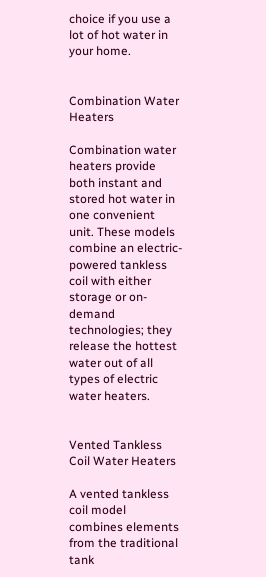choice if you use a lot of hot water in your home.


Combination Water Heaters

Combination water heaters provide both instant and stored hot water in one convenient unit. These models combine an electric-powered tankless coil with either storage or on-demand technologies; they release the hottest water out of all types of electric water heaters.


Vented Tankless Coil Water Heaters

A vented tankless coil model combines elements from the traditional tank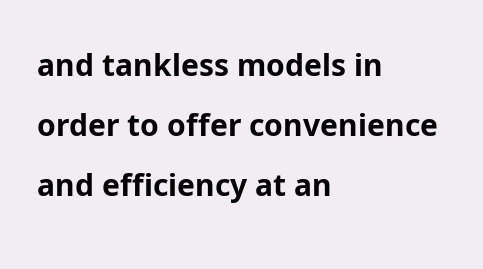and tankless models in order to offer convenience and efficiency at an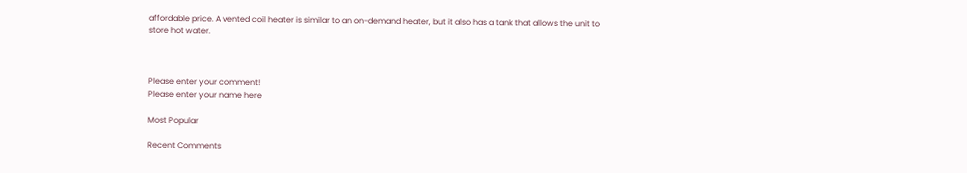affordable price. A vented coil heater is similar to an on-demand heater, but it also has a tank that allows the unit to store hot water.



Please enter your comment!
Please enter your name here

Most Popular

Recent Comments